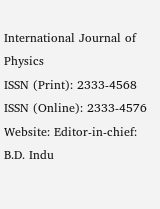International Journal of Physics
ISSN (Print): 2333-4568 ISSN (Online): 2333-4576 Website: Editor-in-chief: B.D. Indu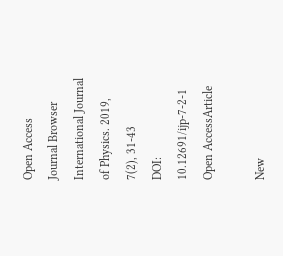Open Access
Journal Browser
International Journal of Physics. 2019, 7(2), 31-43
DOI: 10.12691/ijp-7-2-1
Open AccessArticle

New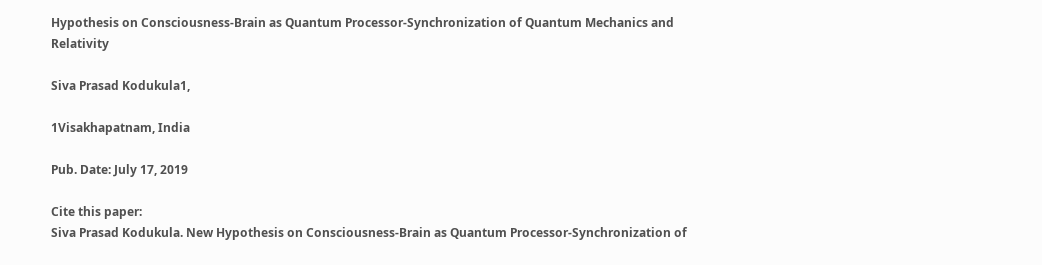Hypothesis on Consciousness-Brain as Quantum Processor-Synchronization of Quantum Mechanics and Relativity

Siva Prasad Kodukula1,

1Visakhapatnam, India

Pub. Date: July 17, 2019

Cite this paper:
Siva Prasad Kodukula. New Hypothesis on Consciousness-Brain as Quantum Processor-Synchronization of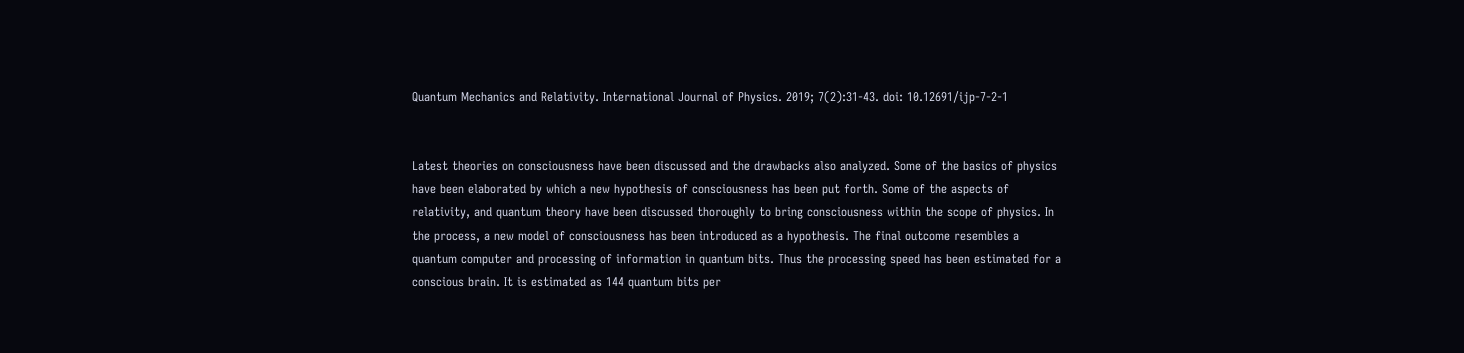Quantum Mechanics and Relativity. International Journal of Physics. 2019; 7(2):31-43. doi: 10.12691/ijp-7-2-1


Latest theories on consciousness have been discussed and the drawbacks also analyzed. Some of the basics of physics have been elaborated by which a new hypothesis of consciousness has been put forth. Some of the aspects of relativity, and quantum theory have been discussed thoroughly to bring consciousness within the scope of physics. In the process, a new model of consciousness has been introduced as a hypothesis. The final outcome resembles a quantum computer and processing of information in quantum bits. Thus the processing speed has been estimated for a conscious brain. It is estimated as 144 quantum bits per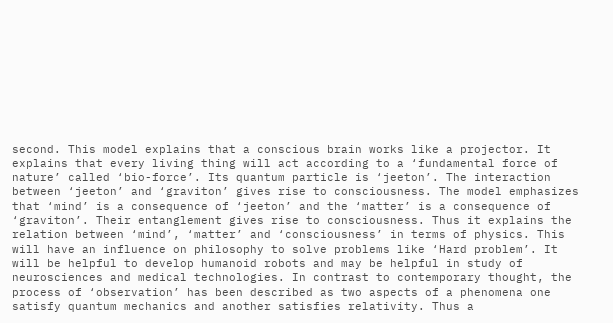second. This model explains that a conscious brain works like a projector. It explains that every living thing will act according to a ‘fundamental force of nature’ called ‘bio-force’. Its quantum particle is ‘jeeton’. The interaction between ‘jeeton’ and ‘graviton’ gives rise to consciousness. The model emphasizes that ‘mind’ is a consequence of ‘jeeton’ and the ‘matter’ is a consequence of ‘graviton’. Their entanglement gives rise to consciousness. Thus it explains the relation between ‘mind’, ‘matter’ and ‘consciousness’ in terms of physics. This will have an influence on philosophy to solve problems like ‘Hard problem’. It will be helpful to develop humanoid robots and may be helpful in study of neurosciences and medical technologies. In contrast to contemporary thought, the process of ‘observation’ has been described as two aspects of a phenomena one satisfy quantum mechanics and another satisfies relativity. Thus a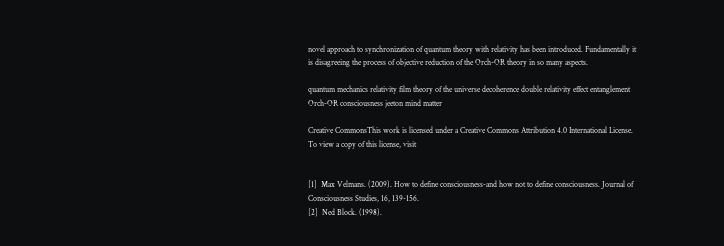novel approach to synchronization of quantum theory with relativity has been introduced. Fundamentally it is disagreeing the process of objective reduction of the Orch-OR theory in so many aspects.

quantum mechanics relativity film theory of the universe decoherence double relativity effect entanglement Orch-OR consciousness jeeton mind matter

Creative CommonsThis work is licensed under a Creative Commons Attribution 4.0 International License. To view a copy of this license, visit


[1]  Max Velmans. (2009). How to define consciousness-and how not to define consciousness. Journal of Consciousness Studies, 16, 139-156.
[2]  Ned Block. (1998).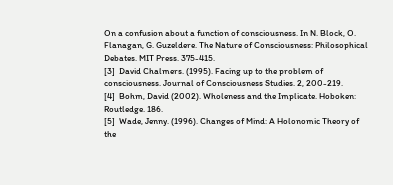On a confusion about a function of consciousness. In N. Block, O. Flanagan, G. Guzeldere. The Nature of Consciousness: Philosophical Debates. MIT Press. 375-415.
[3]  David Chalmers. (1995). Facing up to the problem of consciousness. Journal of Consciousness Studies. 2, 200-219.
[4]  Bohm, David (2002). Wholeness and the Implicate. Hoboken: Routledge. 186.
[5]  Wade, Jenny. (1996). Changes of Mind: A Holonomic Theory of the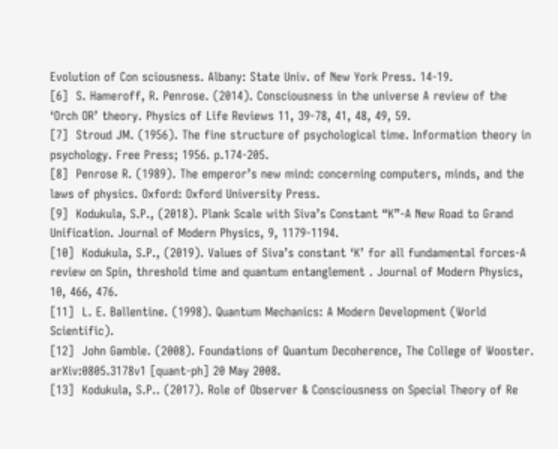Evolution of Con sciousness. Albany: State Univ. of New York Press. 14-19.
[6]  S. Hameroff, R. Penrose. (2014). Consciousness in the universe A review of the ‘Orch OR’ theory. Physics of Life Reviews 11, 39-78, 41, 48, 49, 59.
[7]  Stroud JM. (1956). The fine structure of psychological time. Information theory in psychology. Free Press; 1956. p.174-205.
[8]  Penrose R. (1989). The emperor’s new mind: concerning computers, minds, and the laws of physics. Oxford: Oxford University Press.
[9]  Kodukula, S.P., (2018). Plank Scale with Siva’s Constant “K”-A New Road to Grand Unification. Journal of Modern Physics, 9, 1179-1194.
[10]  Kodukula, S.P., (2019). Values of Siva’s constant ‘K’ for all fundamental forces-A review on Spin, threshold time and quantum entanglement . Journal of Modern Physics, 10, 466, 476.
[11]  L. E. Ballentine. (1998). Quantum Mechanics: A Modern Development (World Scientific).
[12]  John Gamble. (2008). Foundations of Quantum Decoherence, The College of Wooster. arXiv:0805.3178v1 [quant-ph] 20 May 2008.
[13]  Kodukula, S.P.. (2017). Role of Observer & Consciousness on Special Theory of Re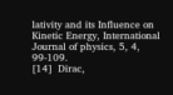lativity and its Influence on Kinetic Energy, International Journal of physics, 5, 4, 99-109.
[14]  Dirac,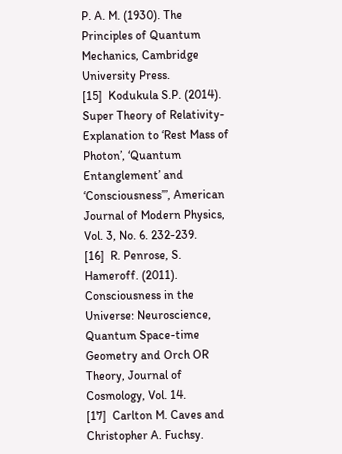P. A. M. (1930). The Principles of Quantum Mechanics, Cambridge University Press.
[15]  Kodukula S.P. (2014). Super Theory of Relativity-Explanation to ‘Rest Mass of Photon’, ‘Quantum Entanglement’ and ‘Consciousness’”, American Journal of Modern Physics, Vol. 3, No. 6. 232-239.
[16]  R. Penrose, S. Hameroff. (2011). Consciousness in the Universe: Neuroscience, Quantum Space-time Geometry and Orch OR Theory, Journal of Cosmology, Vol. 14.
[17]  Carlton M. Caves and Christopher A. Fuchsy.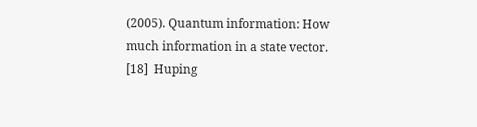(2005). Quantum information: How much information in a state vector.
[18]  Huping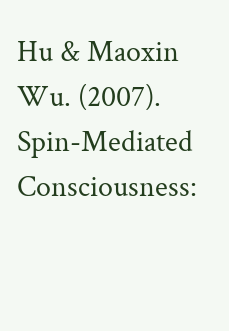Hu & Maoxin Wu. (2007). Spin-Mediated Consciousness: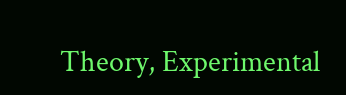Theory, Experimental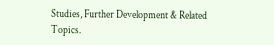Studies, Further Development & Related Topics.